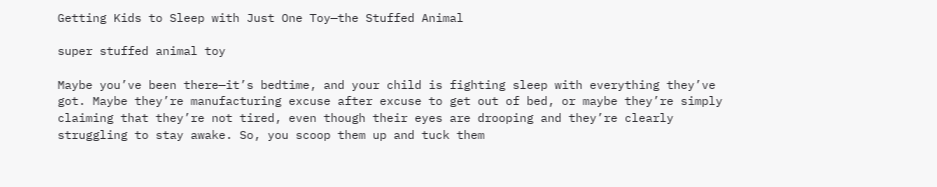Getting Kids to Sleep with Just One Toy—the Stuffed Animal

super stuffed animal toy

Maybe you’ve been there—it’s bedtime, and your child is fighting sleep with everything they’ve got. Maybe they’re manufacturing excuse after excuse to get out of bed, or maybe they’re simply claiming that they’re not tired, even though their eyes are drooping and they’re clearly struggling to stay awake. So, you scoop them up and tuck them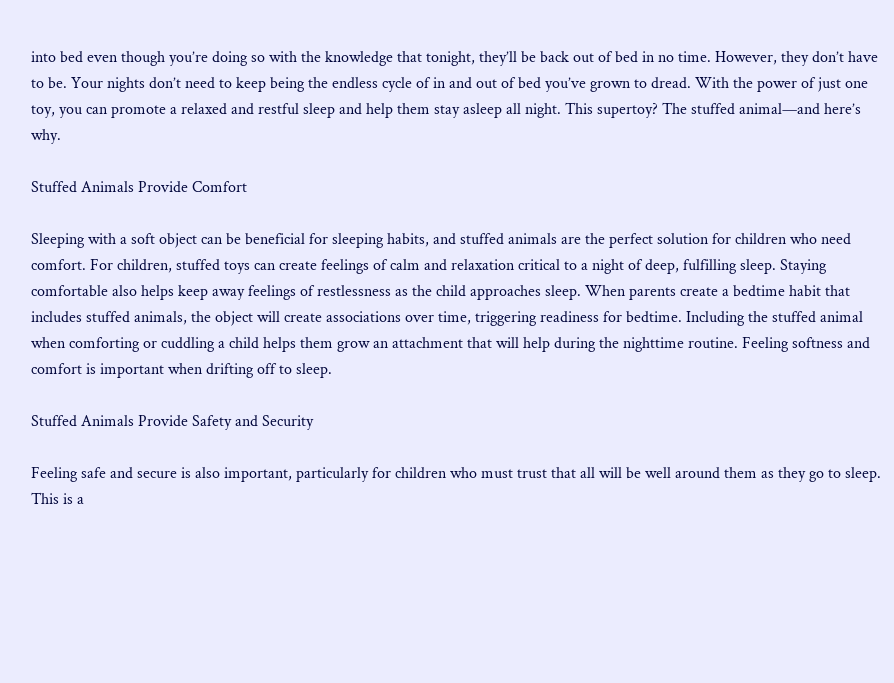into bed even though you’re doing so with the knowledge that tonight, they’ll be back out of bed in no time. However, they don’t have to be. Your nights don’t need to keep being the endless cycle of in and out of bed you’ve grown to dread. With the power of just one toy, you can promote a relaxed and restful sleep and help them stay asleep all night. This supertoy? The stuffed animal—and here’s why.

Stuffed Animals Provide Comfort

Sleeping with a soft object can be beneficial for sleeping habits, and stuffed animals are the perfect solution for children who need comfort. For children, stuffed toys can create feelings of calm and relaxation critical to a night of deep, fulfilling sleep. Staying comfortable also helps keep away feelings of restlessness as the child approaches sleep. When parents create a bedtime habit that includes stuffed animals, the object will create associations over time, triggering readiness for bedtime. Including the stuffed animal when comforting or cuddling a child helps them grow an attachment that will help during the nighttime routine. Feeling softness and comfort is important when drifting off to sleep.

Stuffed Animals Provide Safety and Security

Feeling safe and secure is also important, particularly for children who must trust that all will be well around them as they go to sleep. This is a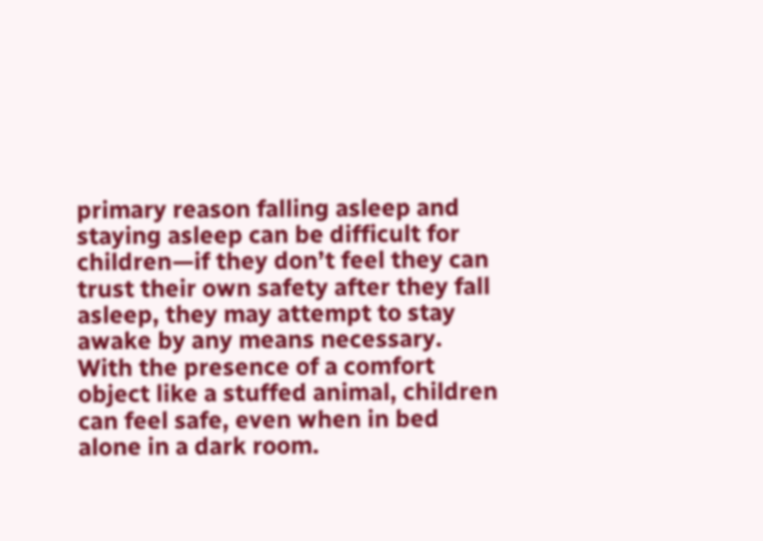primary reason falling asleep and staying asleep can be difficult for children—if they don’t feel they can trust their own safety after they fall asleep, they may attempt to stay awake by any means necessary. With the presence of a comfort object like a stuffed animal, children can feel safe, even when in bed alone in a dark room.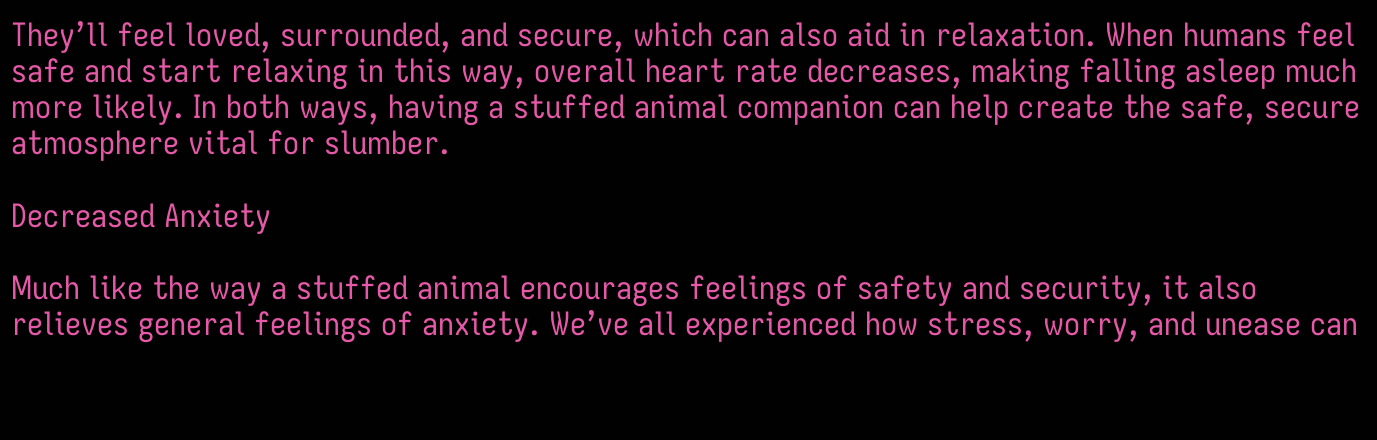They’ll feel loved, surrounded, and secure, which can also aid in relaxation. When humans feel safe and start relaxing in this way, overall heart rate decreases, making falling asleep much more likely. In both ways, having a stuffed animal companion can help create the safe, secure atmosphere vital for slumber.

Decreased Anxiety

Much like the way a stuffed animal encourages feelings of safety and security, it also relieves general feelings of anxiety. We’ve all experienced how stress, worry, and unease can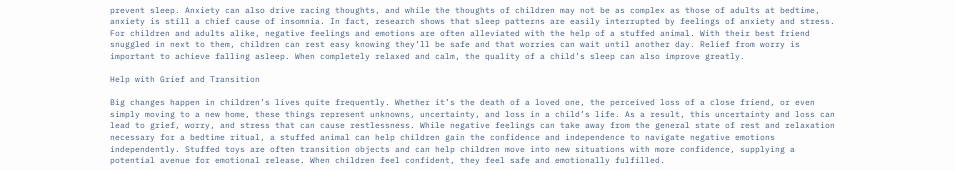prevent sleep. Anxiety can also drive racing thoughts, and while the thoughts of children may not be as complex as those of adults at bedtime, anxiety is still a chief cause of insomnia. In fact, research shows that sleep patterns are easily interrupted by feelings of anxiety and stress. For children and adults alike, negative feelings and emotions are often alleviated with the help of a stuffed animal. With their best friend snuggled in next to them, children can rest easy knowing they’ll be safe and that worries can wait until another day. Relief from worry is important to achieve falling asleep. When completely relaxed and calm, the quality of a child’s sleep can also improve greatly.

Help with Grief and Transition

Big changes happen in children’s lives quite frequently. Whether it’s the death of a loved one, the perceived loss of a close friend, or even simply moving to a new home, these things represent unknowns, uncertainty, and loss in a child’s life. As a result, this uncertainty and loss can lead to grief, worry, and stress that can cause restlessness. While negative feelings can take away from the general state of rest and relaxation necessary for a bedtime ritual, a stuffed animal can help children gain the confidence and independence to navigate negative emotions independently. Stuffed toys are often transition objects and can help children move into new situations with more confidence, supplying a potential avenue for emotional release. When children feel confident, they feel safe and emotionally fulfilled.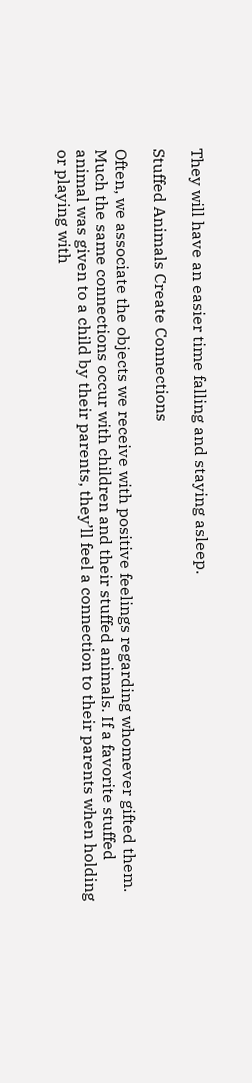They will have an easier time falling and staying asleep.

Stuffed Animals Create Connections

Often, we associate the objects we receive with positive feelings regarding whomever gifted them. Much the same connections occur with children and their stuffed animals. If a favorite stuffed animal was given to a child by their parents, they’ll feel a connection to their parents when holding or playing with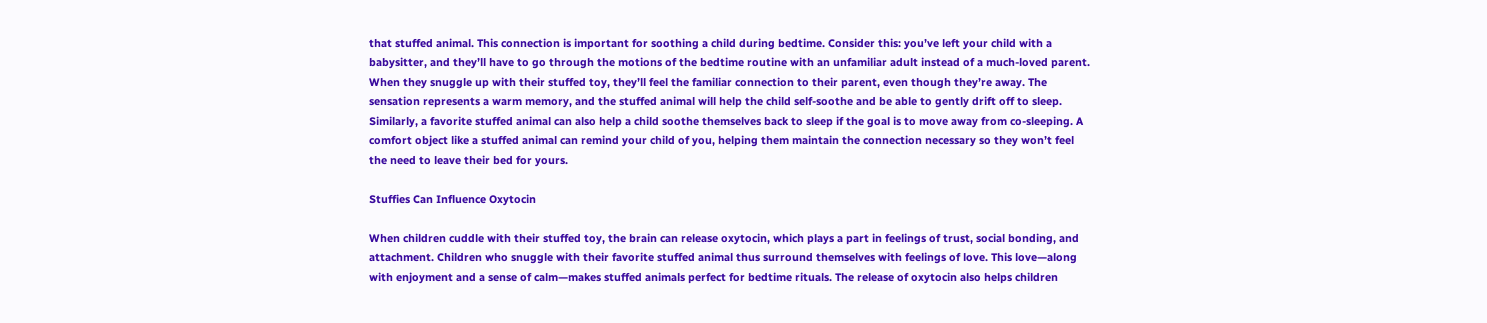that stuffed animal. This connection is important for soothing a child during bedtime. Consider this: you’ve left your child with a babysitter, and they’ll have to go through the motions of the bedtime routine with an unfamiliar adult instead of a much-loved parent. When they snuggle up with their stuffed toy, they’ll feel the familiar connection to their parent, even though they’re away. The sensation represents a warm memory, and the stuffed animal will help the child self-soothe and be able to gently drift off to sleep. Similarly, a favorite stuffed animal can also help a child soothe themselves back to sleep if the goal is to move away from co-sleeping. A comfort object like a stuffed animal can remind your child of you, helping them maintain the connection necessary so they won’t feel the need to leave their bed for yours.

Stuffies Can Influence Oxytocin

When children cuddle with their stuffed toy, the brain can release oxytocin, which plays a part in feelings of trust, social bonding, and attachment. Children who snuggle with their favorite stuffed animal thus surround themselves with feelings of love. This love—along with enjoyment and a sense of calm—makes stuffed animals perfect for bedtime rituals. The release of oxytocin also helps children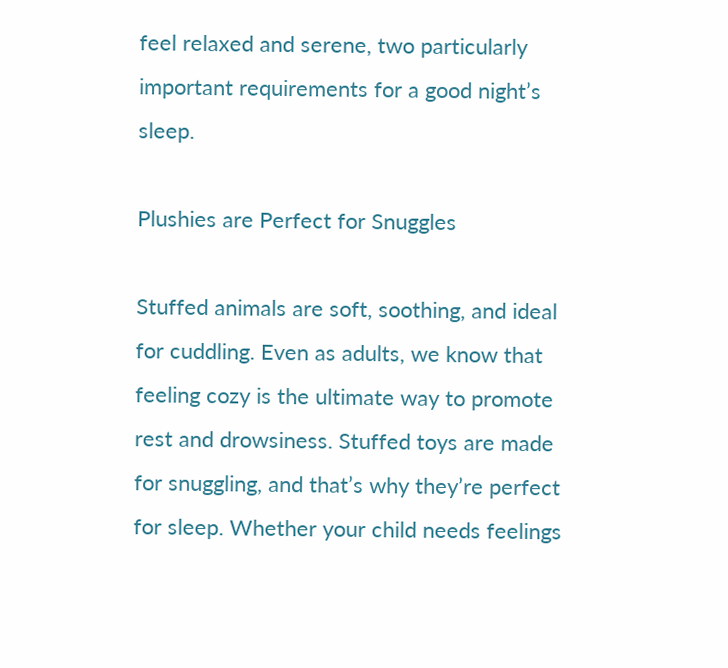feel relaxed and serene, two particularly important requirements for a good night’s sleep.

Plushies are Perfect for Snuggles

Stuffed animals are soft, soothing, and ideal for cuddling. Even as adults, we know that feeling cozy is the ultimate way to promote rest and drowsiness. Stuffed toys are made for snuggling, and that’s why they’re perfect for sleep. Whether your child needs feelings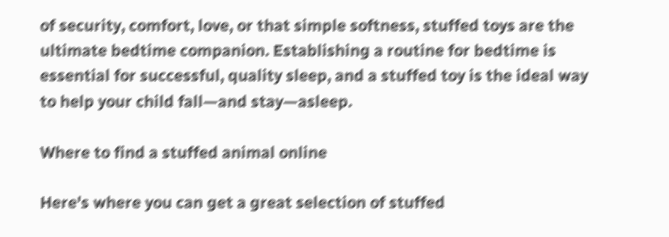of security, comfort, love, or that simple softness, stuffed toys are the ultimate bedtime companion. Establishing a routine for bedtime is essential for successful, quality sleep, and a stuffed toy is the ideal way to help your child fall—and stay—asleep.

Where to find a stuffed animal online

Here's where you can get a great selection of stuffed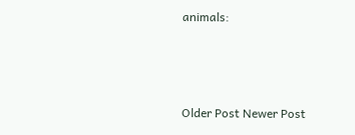animals:



Older Post Newer Post